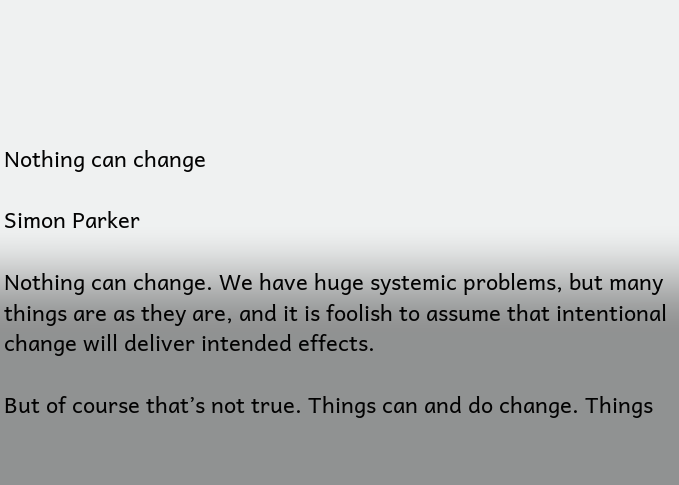Nothing can change

Simon Parker

Nothing can change. We have huge systemic problems, but many things are as they are, and it is foolish to assume that intentional change will deliver intended effects.

But of course that’s not true. Things can and do change. Things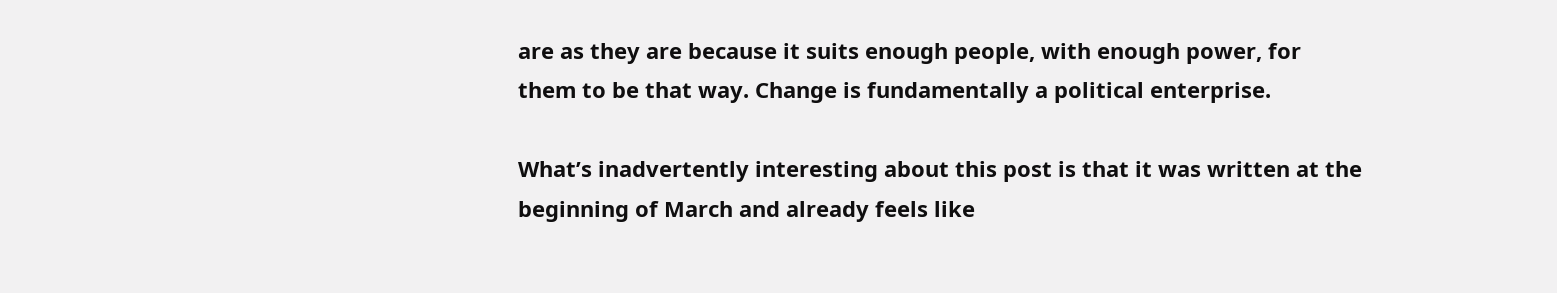are as they are because it suits enough people, with enough power, for them to be that way. Change is fundamentally a political enterprise.

What’s inadvertently interesting about this post is that it was written at the beginning of March and already feels like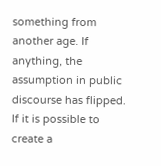something from another age. If anything, the assumption in public discourse has flipped. If it is possible to create a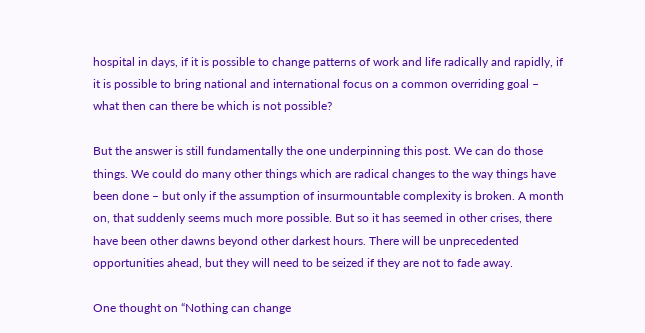hospital in days, if it is possible to change patterns of work and life radically and rapidly, if it is possible to bring national and international focus on a common overriding goal – what then can there be which is not possible?

But the answer is still fundamentally the one underpinning this post. We can do those things. We could do many other things which are radical changes to the way things have been done – but only if the assumption of insurmountable complexity is broken. A month on, that suddenly seems much more possible. But so it has seemed in other crises, there have been other dawns beyond other darkest hours. There will be unprecedented opportunities ahead, but they will need to be seized if they are not to fade away.

One thought on “Nothing can change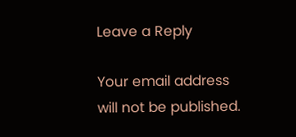Leave a Reply

Your email address will not be published.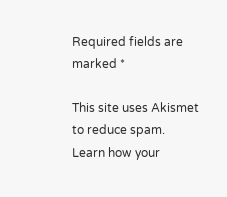Required fields are marked *

This site uses Akismet to reduce spam. Learn how your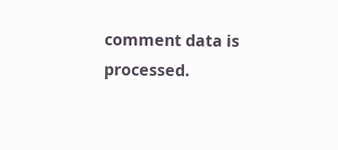comment data is processed.